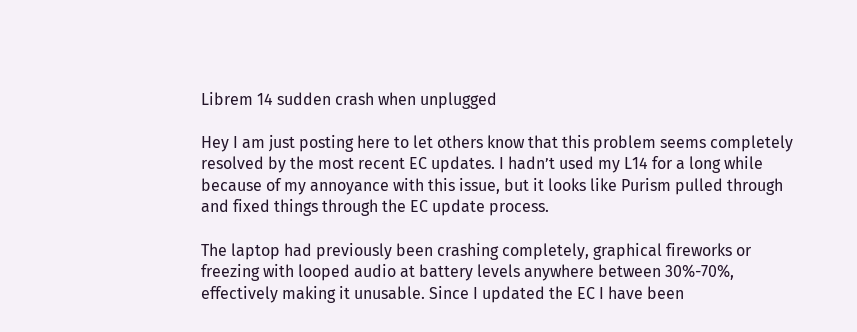Librem 14 sudden crash when unplugged

Hey I am just posting here to let others know that this problem seems completely resolved by the most recent EC updates. I hadn’t used my L14 for a long while because of my annoyance with this issue, but it looks like Purism pulled through and fixed things through the EC update process.

The laptop had previously been crashing completely, graphical fireworks or freezing with looped audio at battery levels anywhere between 30%-70%, effectively making it unusable. Since I updated the EC I have been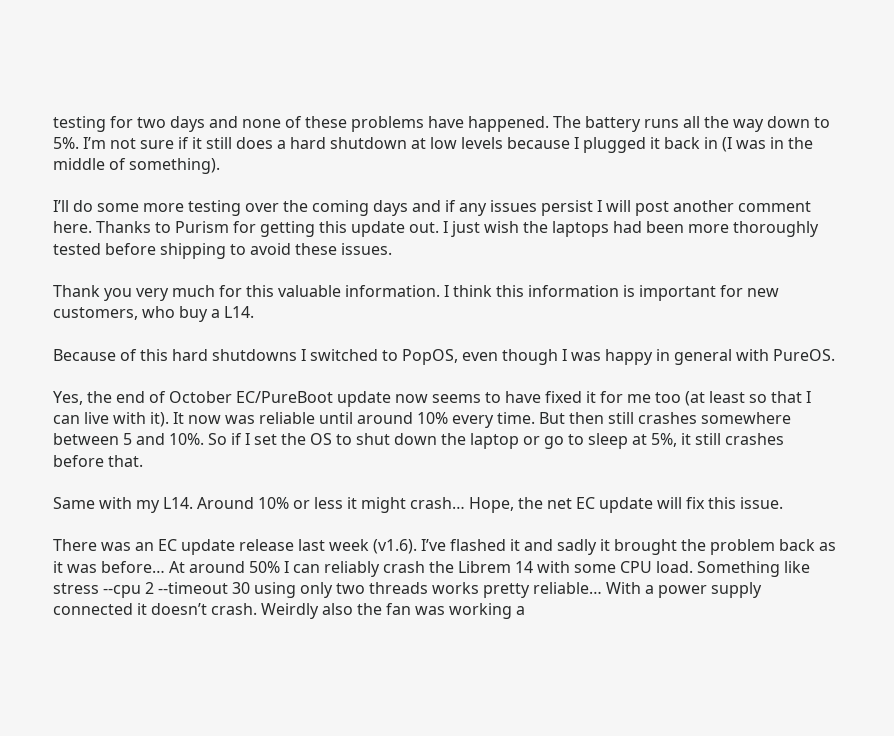testing for two days and none of these problems have happened. The battery runs all the way down to 5%. I’m not sure if it still does a hard shutdown at low levels because I plugged it back in (I was in the middle of something).

I’ll do some more testing over the coming days and if any issues persist I will post another comment here. Thanks to Purism for getting this update out. I just wish the laptops had been more thoroughly tested before shipping to avoid these issues.

Thank you very much for this valuable information. I think this information is important for new customers, who buy a L14.

Because of this hard shutdowns I switched to PopOS, even though I was happy in general with PureOS.

Yes, the end of October EC/PureBoot update now seems to have fixed it for me too (at least so that I can live with it). It now was reliable until around 10% every time. But then still crashes somewhere between 5 and 10%. So if I set the OS to shut down the laptop or go to sleep at 5%, it still crashes before that.

Same with my L14. Around 10% or less it might crash… Hope, the net EC update will fix this issue.

There was an EC update release last week (v1.6). I’ve flashed it and sadly it brought the problem back as it was before… At around 50% I can reliably crash the Librem 14 with some CPU load. Something like stress --cpu 2 --timeout 30 using only two threads works pretty reliable… With a power supply connected it doesn’t crash. Weirdly also the fan was working a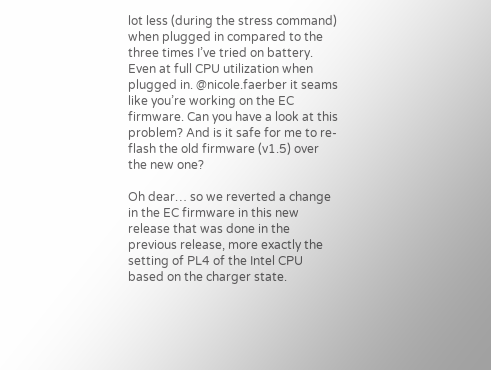lot less (during the stress command) when plugged in compared to the three times I’ve tried on battery. Even at full CPU utilization when plugged in. @nicole.faerber it seams like you’re working on the EC firmware. Can you have a look at this problem? And is it safe for me to re-flash the old firmware (v1.5) over the new one?

Oh dear… so we reverted a change in the EC firmware in this new release that was done in the previous release, more exactly the setting of PL4 of the Intel CPU based on the charger state.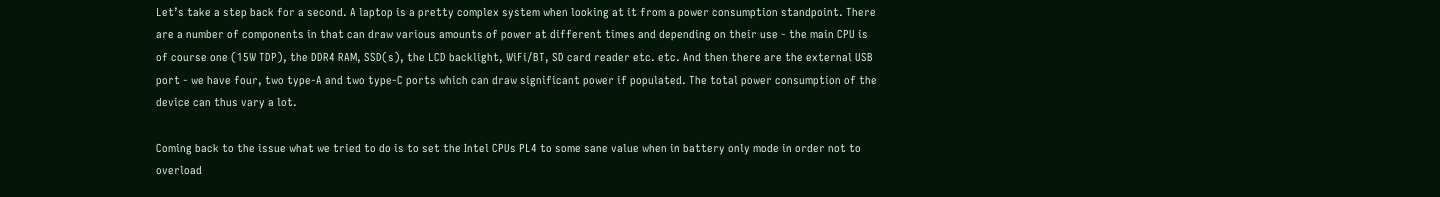Let’s take a step back for a second. A laptop is a pretty complex system when looking at it from a power consumption standpoint. There are a number of components in that can draw various amounts of power at different times and depending on their use - the main CPU is of course one (15W TDP), the DDR4 RAM, SSD(s), the LCD backlight, WiFi/BT, SD card reader etc. etc. And then there are the external USB port - we have four, two type-A and two type-C ports which can draw significant power if populated. The total power consumption of the device can thus vary a lot.

Coming back to the issue what we tried to do is to set the Intel CPUs PL4 to some sane value when in battery only mode in order not to overload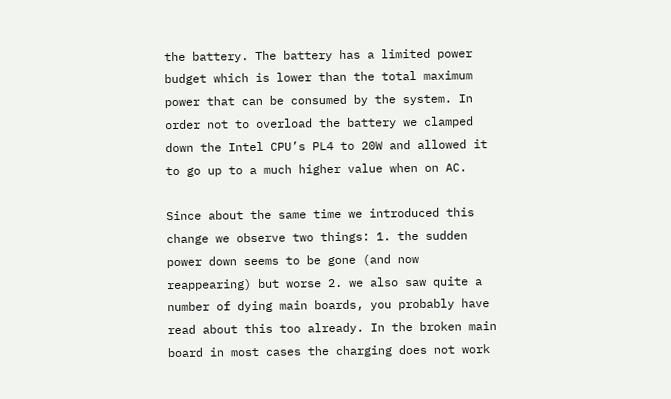the battery. The battery has a limited power budget which is lower than the total maximum power that can be consumed by the system. In order not to overload the battery we clamped down the Intel CPU’s PL4 to 20W and allowed it to go up to a much higher value when on AC.

Since about the same time we introduced this change we observe two things: 1. the sudden power down seems to be gone (and now reappearing) but worse 2. we also saw quite a number of dying main boards, you probably have read about this too already. In the broken main board in most cases the charging does not work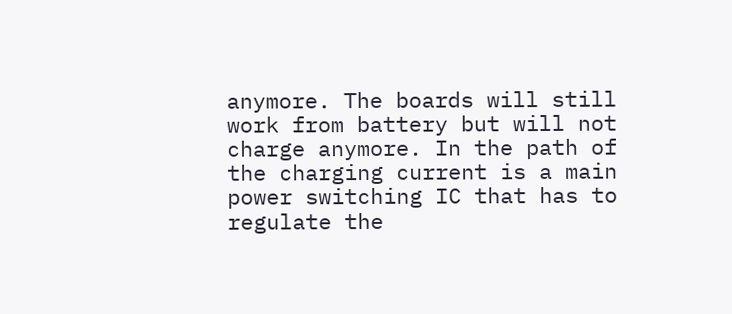anymore. The boards will still work from battery but will not charge anymore. In the path of the charging current is a main power switching IC that has to regulate the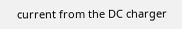current from the DC charger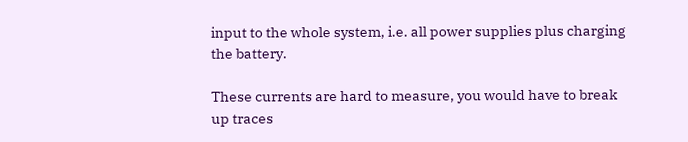input to the whole system, i.e. all power supplies plus charging the battery.

These currents are hard to measure, you would have to break up traces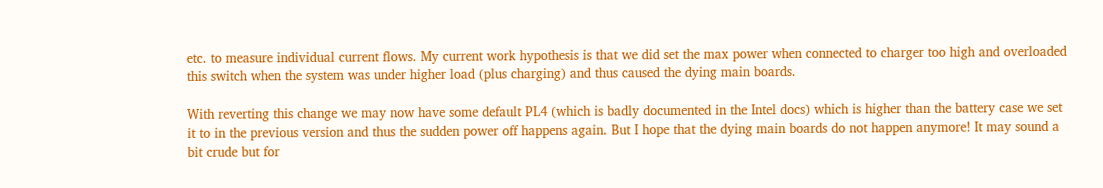etc. to measure individual current flows. My current work hypothesis is that we did set the max power when connected to charger too high and overloaded this switch when the system was under higher load (plus charging) and thus caused the dying main boards.

With reverting this change we may now have some default PL4 (which is badly documented in the Intel docs) which is higher than the battery case we set it to in the previous version and thus the sudden power off happens again. But I hope that the dying main boards do not happen anymore! It may sound a bit crude but for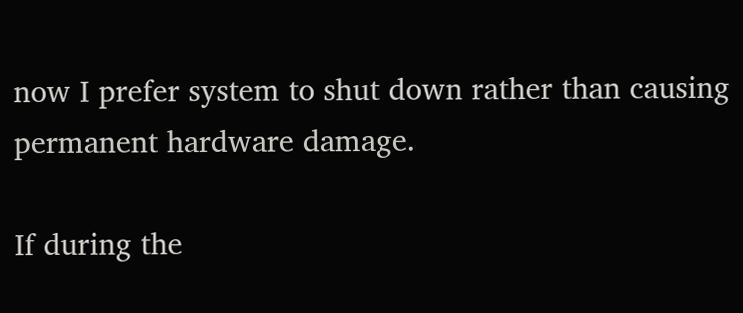now I prefer system to shut down rather than causing permanent hardware damage.

If during the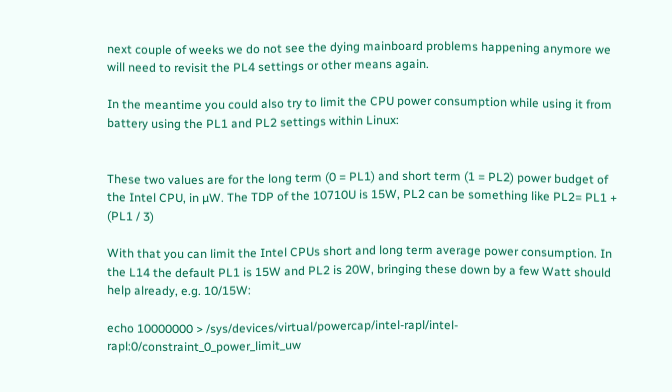next couple of weeks we do not see the dying mainboard problems happening anymore we will need to revisit the PL4 settings or other means again.

In the meantime you could also try to limit the CPU power consumption while using it from battery using the PL1 and PL2 settings within Linux:


These two values are for the long term (0 = PL1) and short term (1 = PL2) power budget of the Intel CPU, in µW. The TDP of the 10710U is 15W, PL2 can be something like PL2= PL1 + (PL1 / 3)

With that you can limit the Intel CPUs short and long term average power consumption. In the L14 the default PL1 is 15W and PL2 is 20W, bringing these down by a few Watt should help already, e.g. 10/15W:

echo 10000000 > /sys/devices/virtual/powercap/intel-rapl/intel-rapl:0/constraint_0_power_limit_uw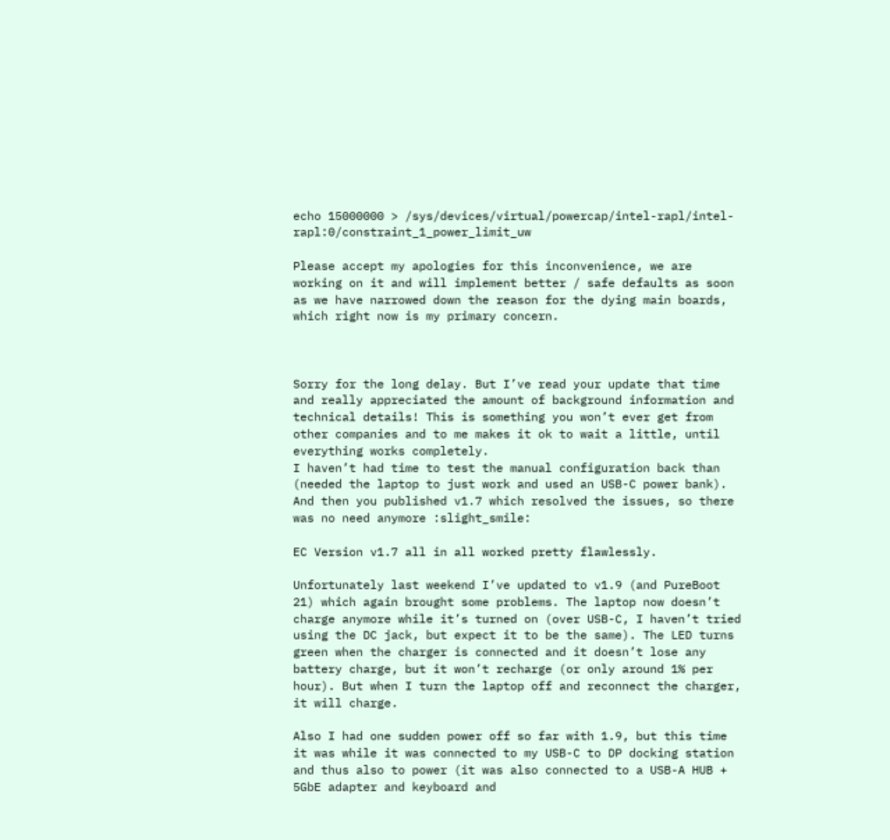echo 15000000 > /sys/devices/virtual/powercap/intel-rapl/intel-rapl:0/constraint_1_power_limit_uw

Please accept my apologies for this inconvenience, we are working on it and will implement better / safe defaults as soon as we have narrowed down the reason for the dying main boards, which right now is my primary concern.



Sorry for the long delay. But I’ve read your update that time and really appreciated the amount of background information and technical details! This is something you won’t ever get from other companies and to me makes it ok to wait a little, until everything works completely.
I haven’t had time to test the manual configuration back than (needed the laptop to just work and used an USB-C power bank). And then you published v1.7 which resolved the issues, so there was no need anymore :slight_smile:

EC Version v1.7 all in all worked pretty flawlessly.

Unfortunately last weekend I’ve updated to v1.9 (and PureBoot 21) which again brought some problems. The laptop now doesn’t charge anymore while it’s turned on (over USB-C, I haven’t tried using the DC jack, but expect it to be the same). The LED turns green when the charger is connected and it doesn’t lose any battery charge, but it won’t recharge (or only around 1% per hour). But when I turn the laptop off and reconnect the charger, it will charge.

Also I had one sudden power off so far with 1.9, but this time it was while it was connected to my USB-C to DP docking station and thus also to power (it was also connected to a USB-A HUB + 5GbE adapter and keyboard and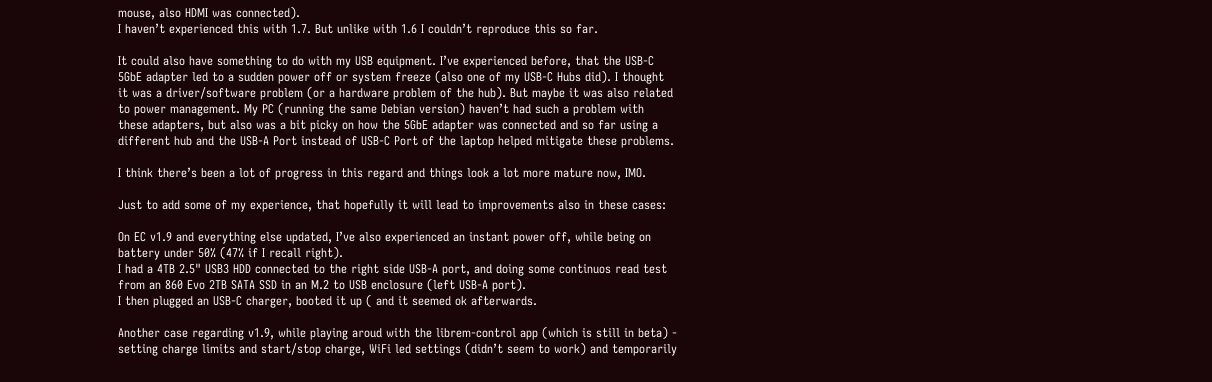mouse, also HDMI was connected).
I haven’t experienced this with 1.7. But unlike with 1.6 I couldn’t reproduce this so far.

It could also have something to do with my USB equipment. I’ve experienced before, that the USB-C 5GbE adapter led to a sudden power off or system freeze (also one of my USB-C Hubs did). I thought it was a driver/software problem (or a hardware problem of the hub). But maybe it was also related to power management. My PC (running the same Debian version) haven’t had such a problem with these adapters, but also was a bit picky on how the 5GbE adapter was connected and so far using a different hub and the USB-A Port instead of USB-C Port of the laptop helped mitigate these problems.

I think there’s been a lot of progress in this regard and things look a lot more mature now, IMO.

Just to add some of my experience, that hopefully it will lead to improvements also in these cases:

On EC v1.9 and everything else updated, I’ve also experienced an instant power off, while being on battery under 50% (47% if I recall right).
I had a 4TB 2.5" USB3 HDD connected to the right side USB-A port, and doing some continuos read test from an 860 Evo 2TB SATA SSD in an M.2 to USB enclosure (left USB-A port).
I then plugged an USB-C charger, booted it up ( and it seemed ok afterwards.

Another case regarding v1.9, while playing aroud with the librem-control app (which is still in beta) - setting charge limits and start/stop charge, WiFi led settings (didn’t seem to work) and temporarily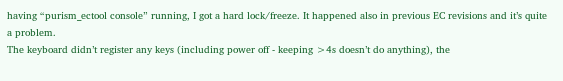having “purism_ectool console” running, I got a hard lock/freeze. It happened also in previous EC revisions and it’s quite a problem.
The keyboard didn’t register any keys (including power off - keeping >4s doesn’t do anything), the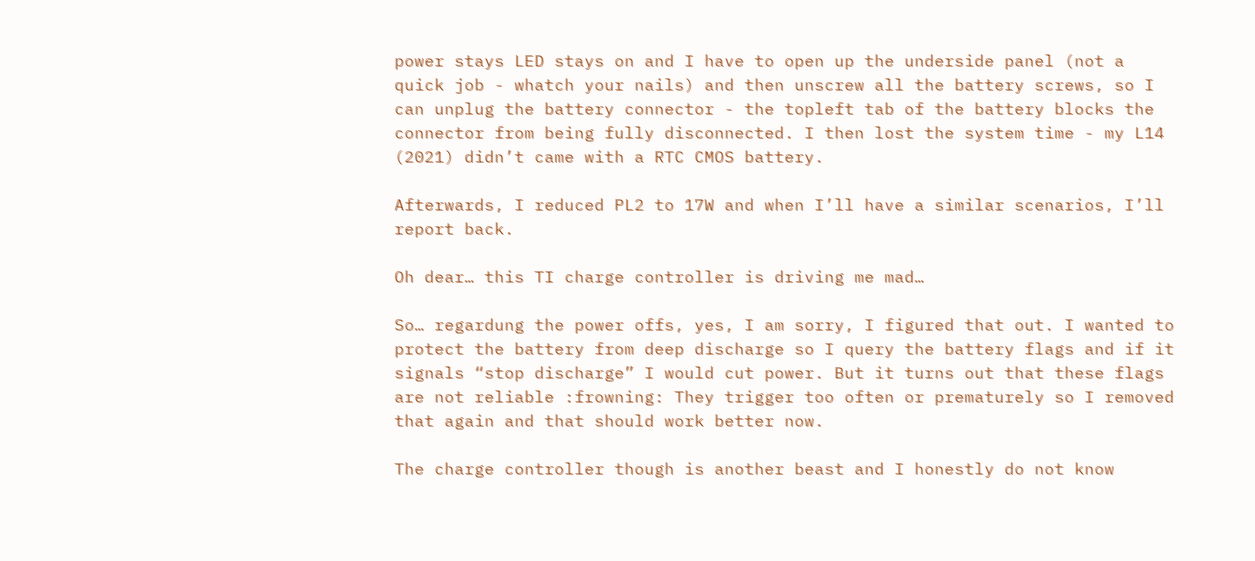power stays LED stays on and I have to open up the underside panel (not a quick job - whatch your nails) and then unscrew all the battery screws, so I can unplug the battery connector - the topleft tab of the battery blocks the connector from being fully disconnected. I then lost the system time - my L14 (2021) didn’t came with a RTC CMOS battery.

Afterwards, I reduced PL2 to 17W and when I’ll have a similar scenarios, I’ll report back.

Oh dear… this TI charge controller is driving me mad…

So… regardung the power offs, yes, I am sorry, I figured that out. I wanted to protect the battery from deep discharge so I query the battery flags and if it signals “stop discharge” I would cut power. But it turns out that these flags are not reliable :frowning: They trigger too often or prematurely so I removed that again and that should work better now.

The charge controller though is another beast and I honestly do not know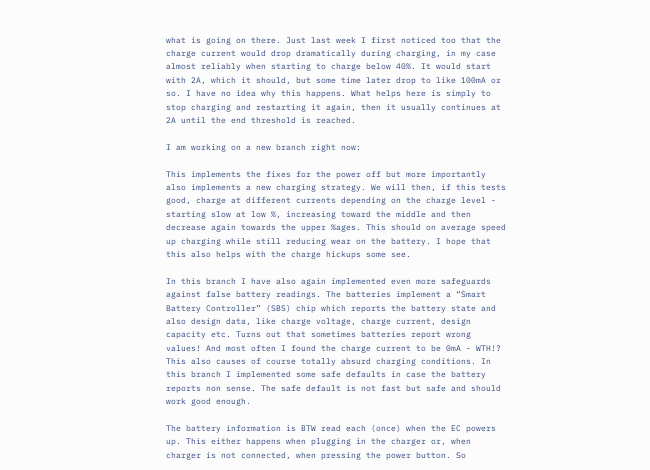what is going on there. Just last week I first noticed too that the charge current would drop dramatically during charging, in my case almost reliably when starting to charge below 40%. It would start with 2A, which it should, but some time later drop to like 100mA or so. I have no idea why this happens. What helps here is simply to stop charging and restarting it again, then it usually continues at 2A until the end threshold is reached.

I am working on a new branch right now:

This implements the fixes for the power off but more importantly also implements a new charging strategy. We will then, if this tests good, charge at different currents depending on the charge level - starting slow at low %, increasing toward the middle and then decrease again towards the upper %ages. This should on average speed up charging while still reducing wear on the battery. I hope that this also helps with the charge hickups some see.

In this branch I have also again implemented even more safeguards against false battery readings. The batteries implement a “Smart Battery Controller” (SBS) chip which reports the battery state and also design data, like charge voltage, charge current, design capacity etc. Turns out that sometimes batteries report wrong values! And most often I found the charge current to be 0mA - WTH!? This also causes of course totally absurd charging conditions. In this branch I implemented some safe defaults in case the battery reports non sense. The safe default is not fast but safe and should work good enough.

The battery information is BTW read each (once) when the EC powers up. This either happens when plugging in the charger or, when charger is not connected, when pressing the power button. So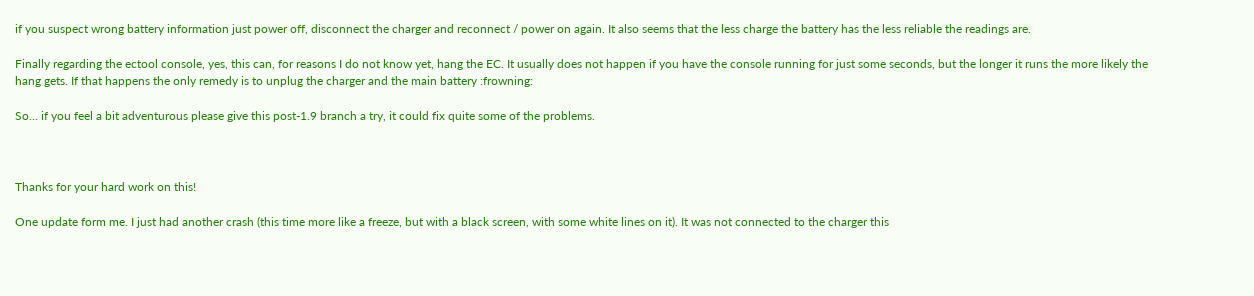if you suspect wrong battery information just power off, disconnect the charger and reconnect / power on again. It also seems that the less charge the battery has the less reliable the readings are.

Finally regarding the ectool console, yes, this can, for reasons I do not know yet, hang the EC. It usually does not happen if you have the console running for just some seconds, but the longer it runs the more likely the hang gets. If that happens the only remedy is to unplug the charger and the main battery :frowning:

So… if you feel a bit adventurous please give this post-1.9 branch a try, it could fix quite some of the problems.



Thanks for your hard work on this!

One update form me. I just had another crash (this time more like a freeze, but with a black screen, with some white lines on it). It was not connected to the charger this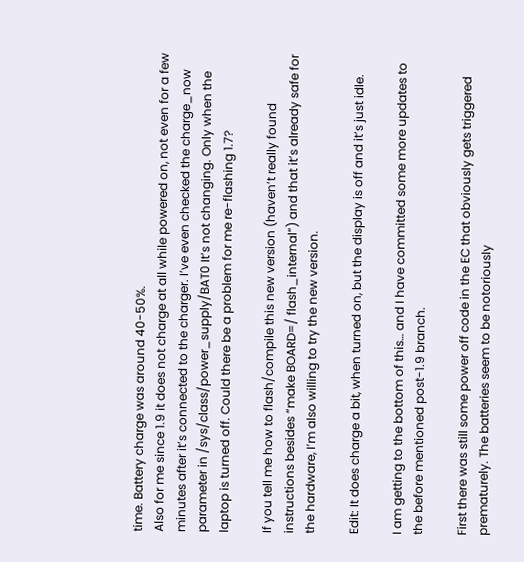time. Battery charge was around 40-50%.
Also for me since 1.9 it does not charge at all while powered on, not even for a few minutes after it’s connected to the charger. I’ve even checked the charge_now parameter in /sys/class/power_supply/BAT0 It’s not changing. Only when the laptop is turned off. Could there be a problem for me re-flashing 1.7?

If you tell me how to flash/compile this new version (haven’t really found instructions besides “make BOARD=/ flash_internal”) and that it’s already safe for the hardware, I’m also willing to try the new version.

Edit: It does charge a bit, when turned on, but the display is off and it’s just idle.

I am getting to the bottom of this… and I have committed some more updates to the before mentioned post-1.9 branch.

First there was still some power off code in the EC that obviously gets triggered prematurely. The batteries seem to be notoriously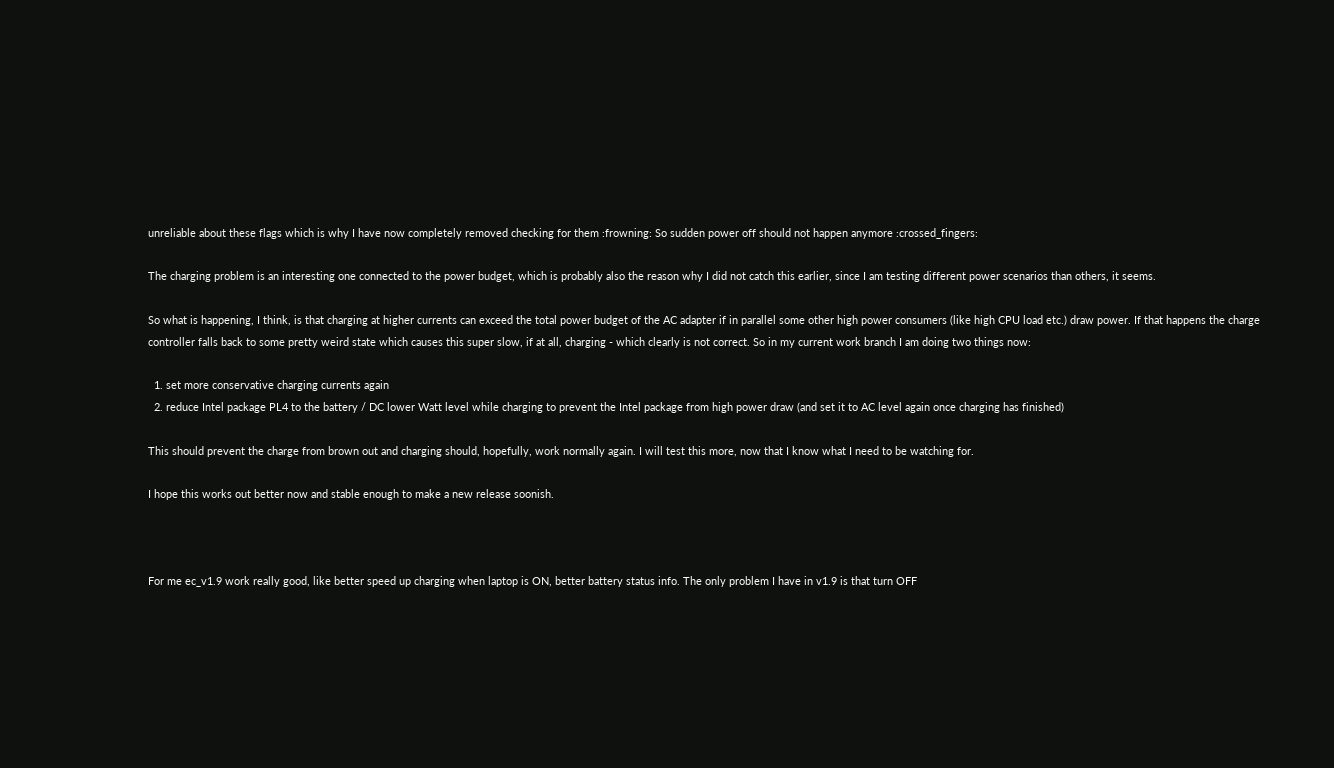unreliable about these flags which is why I have now completely removed checking for them :frowning: So sudden power off should not happen anymore :crossed_fingers:

The charging problem is an interesting one connected to the power budget, which is probably also the reason why I did not catch this earlier, since I am testing different power scenarios than others, it seems.

So what is happening, I think, is that charging at higher currents can exceed the total power budget of the AC adapter if in parallel some other high power consumers (like high CPU load etc.) draw power. If that happens the charge controller falls back to some pretty weird state which causes this super slow, if at all, charging - which clearly is not correct. So in my current work branch I am doing two things now:

  1. set more conservative charging currents again
  2. reduce Intel package PL4 to the battery / DC lower Watt level while charging to prevent the Intel package from high power draw (and set it to AC level again once charging has finished)

This should prevent the charge from brown out and charging should, hopefully, work normally again. I will test this more, now that I know what I need to be watching for.

I hope this works out better now and stable enough to make a new release soonish.



For me ec_v1.9 work really good, like better speed up charging when laptop is ON, better battery status info. The only problem I have in v1.9 is that turn OFF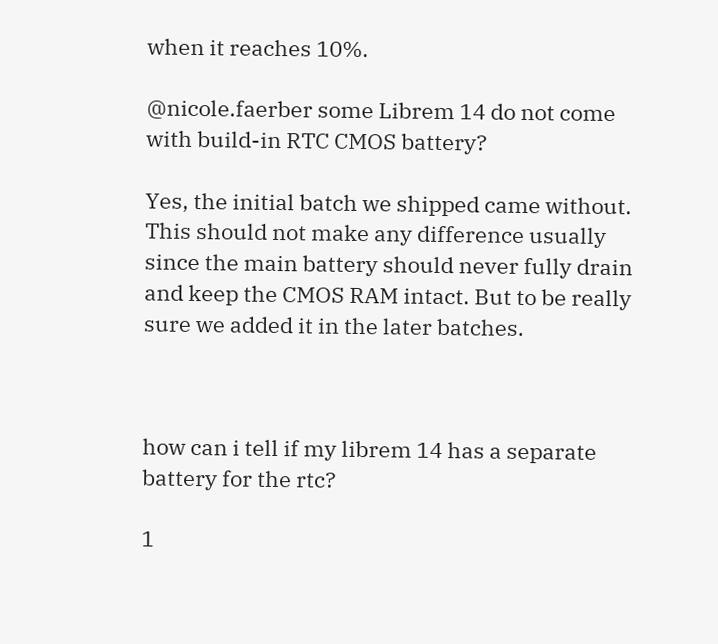when it reaches 10%.

@nicole.faerber some Librem 14 do not come with build-in RTC CMOS battery?

Yes, the initial batch we shipped came without. This should not make any difference usually since the main battery should never fully drain and keep the CMOS RAM intact. But to be really sure we added it in the later batches.



how can i tell if my librem 14 has a separate battery for the rtc?

1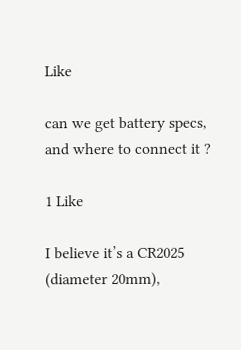Like

can we get battery specs, and where to connect it ?

1 Like

I believe it’s a CR2025 (diameter 20mm),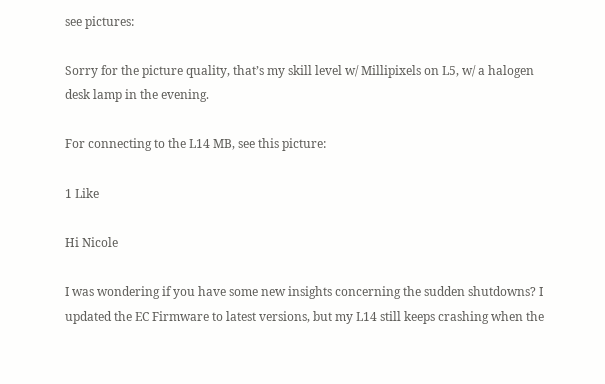see pictures:

Sorry for the picture quality, that’s my skill level w/ Millipixels on L5, w/ a halogen desk lamp in the evening.

For connecting to the L14 MB, see this picture:

1 Like

Hi Nicole

I was wondering if you have some new insights concerning the sudden shutdowns? I updated the EC Firmware to latest versions, but my L14 still keeps crashing when the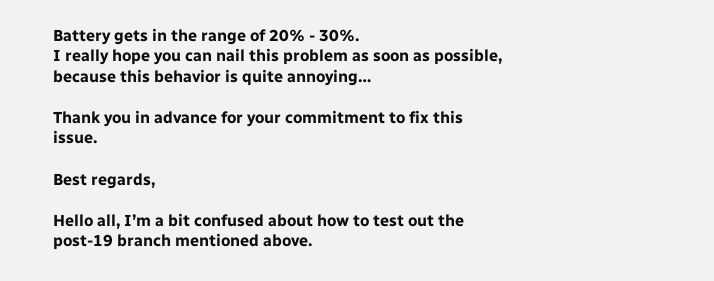Battery gets in the range of 20% - 30%.
I really hope you can nail this problem as soon as possible, because this behavior is quite annoying…

Thank you in advance for your commitment to fix this issue.

Best regards,

Hello all, I’m a bit confused about how to test out the post-19 branch mentioned above.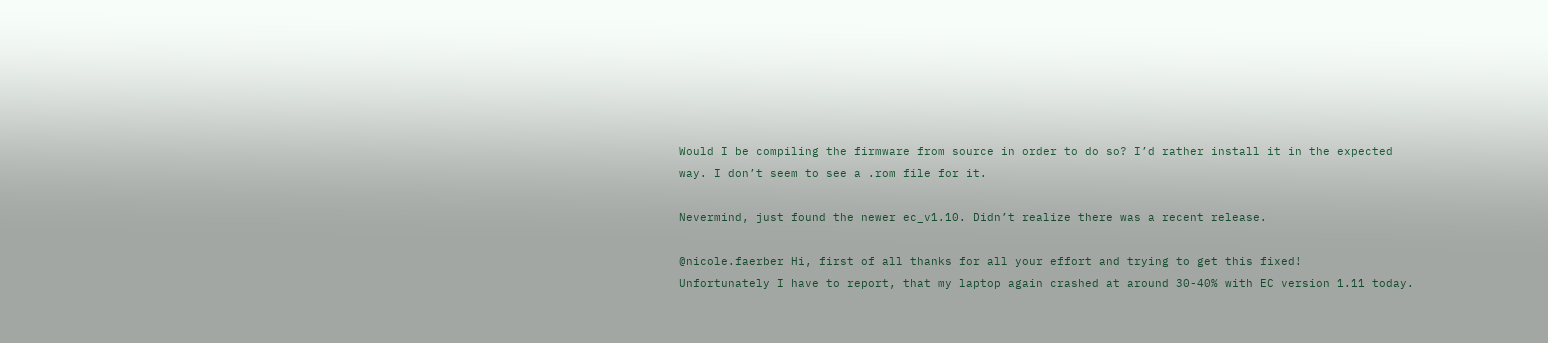Would I be compiling the firmware from source in order to do so? I’d rather install it in the expected way. I don’t seem to see a .rom file for it.

Nevermind, just found the newer ec_v1.10. Didn’t realize there was a recent release.

@nicole.faerber Hi, first of all thanks for all your effort and trying to get this fixed!
Unfortunately I have to report, that my laptop again crashed at around 30-40% with EC version 1.11 today.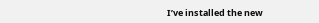I’ve installed the new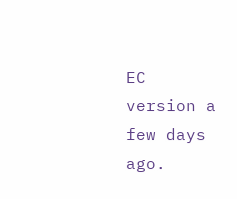EC version a few days ago.